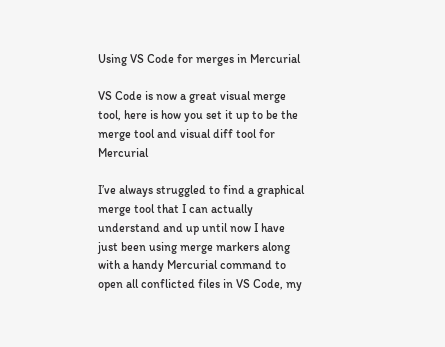Using VS Code for merges in Mercurial

VS Code is now a great visual merge tool, here is how you set it up to be the merge tool and visual diff tool for Mercurial

I’ve always struggled to find a graphical merge tool that I can actually understand and up until now I have just been using merge markers along with a handy Mercurial command to open all conflicted files in VS Code, my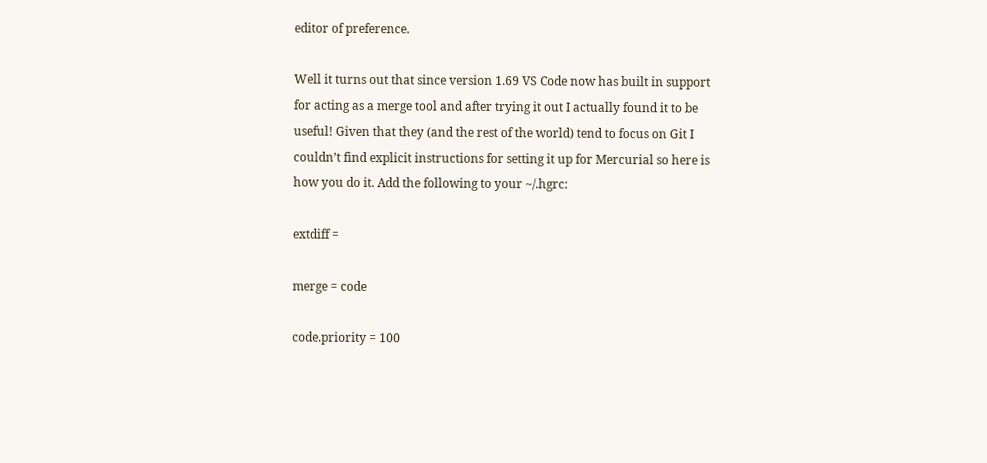editor of preference.

Well it turns out that since version 1.69 VS Code now has built in support for acting as a merge tool and after trying it out I actually found it to be useful! Given that they (and the rest of the world) tend to focus on Git I couldn’t find explicit instructions for setting it up for Mercurial so here is how you do it. Add the following to your ~/.hgrc:

extdiff =

merge = code

code.priority = 100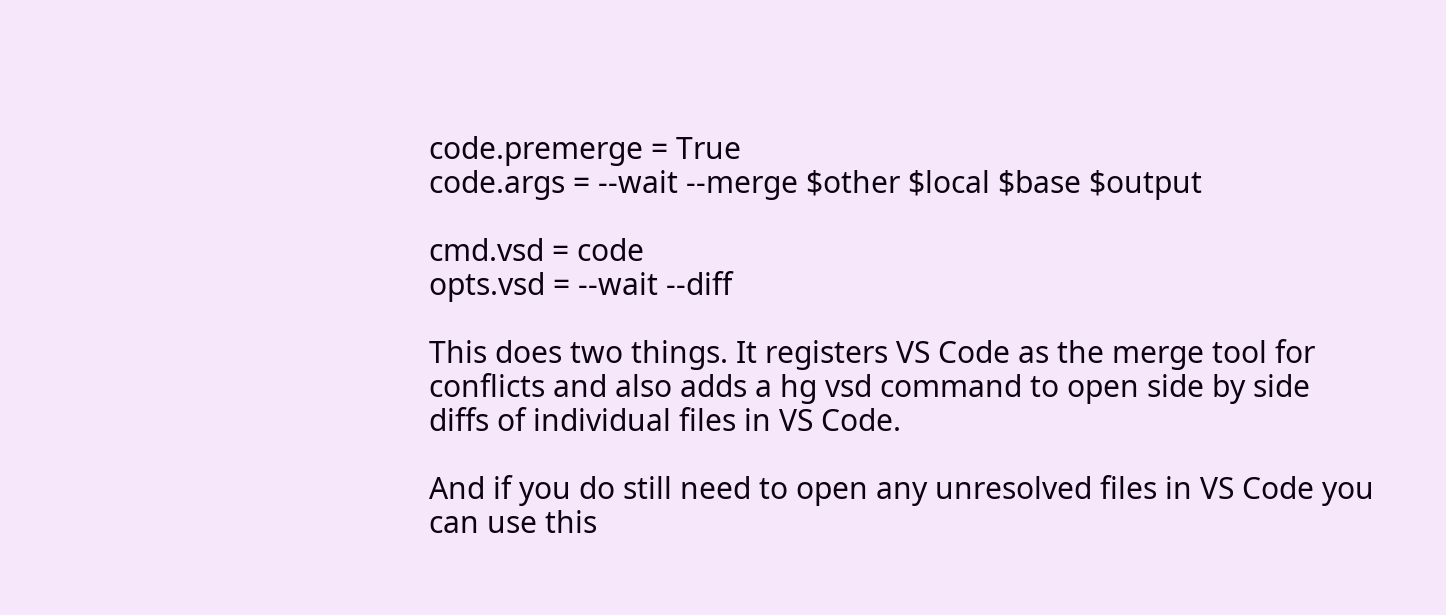code.premerge = True
code.args = --wait --merge $other $local $base $output

cmd.vsd = code
opts.vsd = --wait --diff

This does two things. It registers VS Code as the merge tool for conflicts and also adds a hg vsd command to open side by side diffs of individual files in VS Code.

And if you do still need to open any unresolved files in VS Code you can use this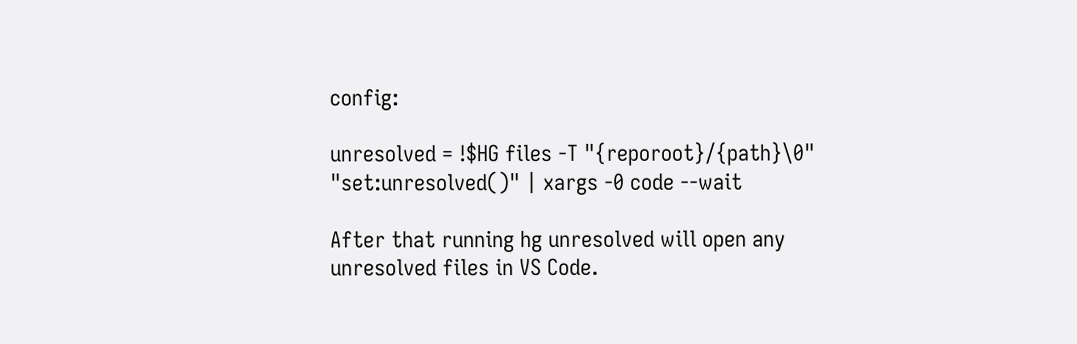config:

unresolved = !$HG files -T "{reporoot}/{path}\0" "set:unresolved()" | xargs -0 code --wait

After that running hg unresolved will open any unresolved files in VS Code.